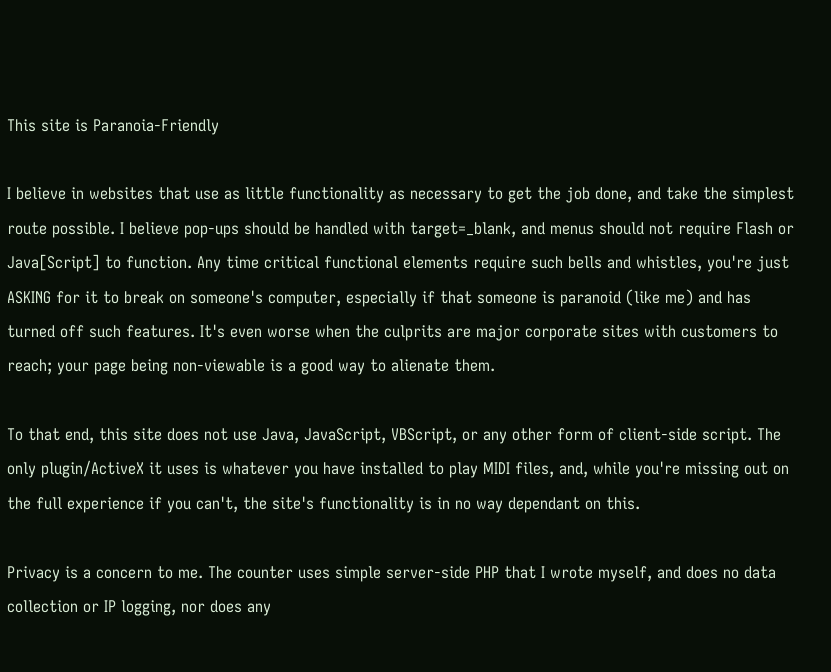This site is Paranoia-Friendly

I believe in websites that use as little functionality as necessary to get the job done, and take the simplest route possible. I believe pop-ups should be handled with target=_blank, and menus should not require Flash or Java[Script] to function. Any time critical functional elements require such bells and whistles, you're just ASKING for it to break on someone's computer, especially if that someone is paranoid (like me) and has turned off such features. It's even worse when the culprits are major corporate sites with customers to reach; your page being non-viewable is a good way to alienate them.

To that end, this site does not use Java, JavaScript, VBScript, or any other form of client-side script. The only plugin/ActiveX it uses is whatever you have installed to play MIDI files, and, while you're missing out on the full experience if you can't, the site's functionality is in no way dependant on this.

Privacy is a concern to me. The counter uses simple server-side PHP that I wrote myself, and does no data collection or IP logging, nor does any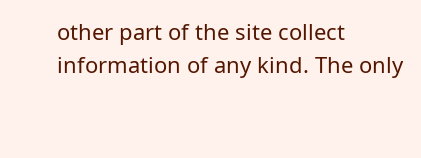other part of the site collect information of any kind. The only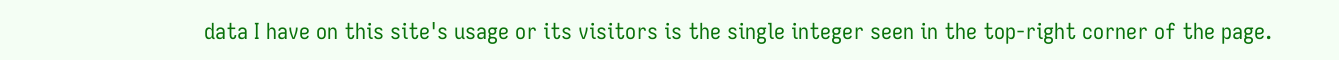data I have on this site's usage or its visitors is the single integer seen in the top-right corner of the page.